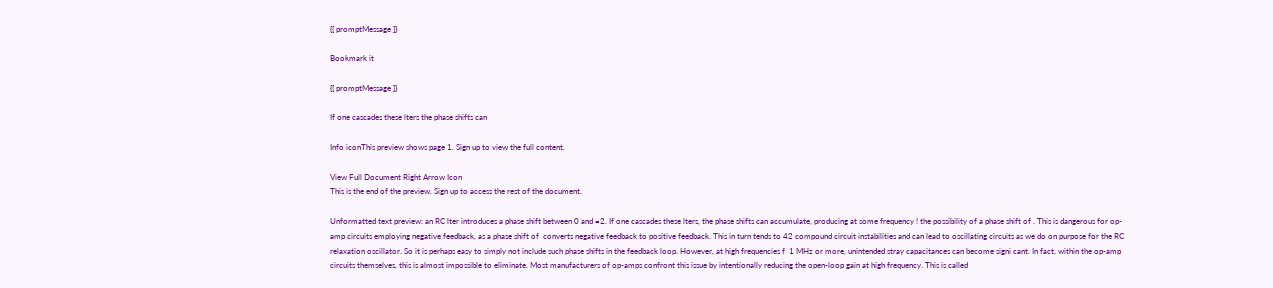{[ promptMessage ]}

Bookmark it

{[ promptMessage ]}

If one cascades these lters the phase shifts can

Info iconThis preview shows page 1. Sign up to view the full content.

View Full Document Right Arrow Icon
This is the end of the preview. Sign up to access the rest of the document.

Unformatted text preview: an RC lter introduces a phase shift between 0 and =2. If one cascades these lters, the phase shifts can accumulate, producing at some frequency ! the possibility of a phase shift of . This is dangerous for op-amp circuits employing negative feedback, as a phase shift of  converts negative feedback to positive feedback. This in turn tends to 42 compound circuit instabilities and can lead to oscillating circuits as we do on purpose for the RC relaxation oscillator. So it is perhaps easy to simply not include such phase shifts in the feedback loop. However, at high frequencies f  1 MHz or more, unintended stray capacitances can become signi cant. In fact, within the op-amp circuits themselves, this is almost impossible to eliminate. Most manufacturers of op-amps confront this issue by intentionally reducing the open-loop gain at high frequency. This is called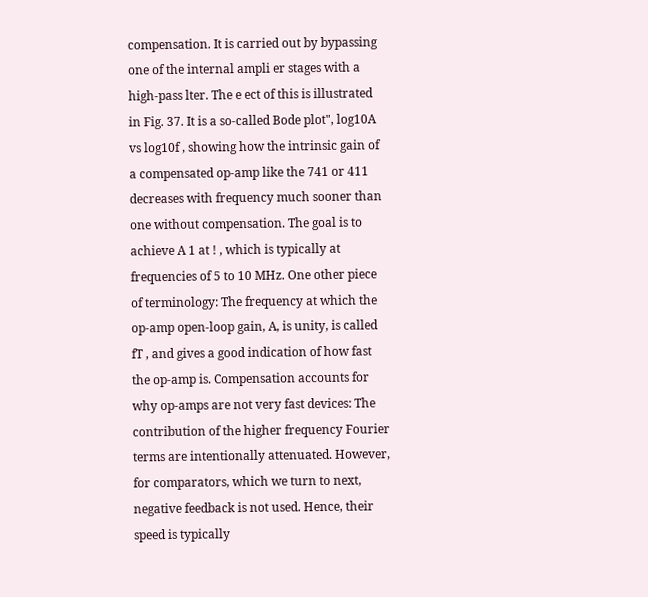compensation. It is carried out by bypassing one of the internal ampli er stages with a high-pass lter. The e ect of this is illustrated in Fig. 37. It is a so-called Bode plot", log10A vs log10f , showing how the intrinsic gain of a compensated op-amp like the 741 or 411 decreases with frequency much sooner than one without compensation. The goal is to achieve A 1 at ! , which is typically at frequencies of 5 to 10 MHz. One other piece of terminology: The frequency at which the op-amp open-loop gain, A, is unity, is called fT , and gives a good indication of how fast the op-amp is. Compensation accounts for why op-amps are not very fast devices: The contribution of the higher frequency Fourier terms are intentionally attenuated. However, for comparators, which we turn to next, negative feedback is not used. Hence, their speed is typically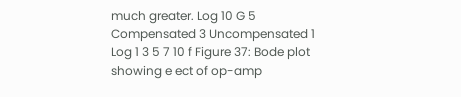much greater. Log 10 G 5 Compensated 3 Uncompensated 1 Log 1 3 5 7 10 f Figure 37: Bode plot showing e ect of op-amp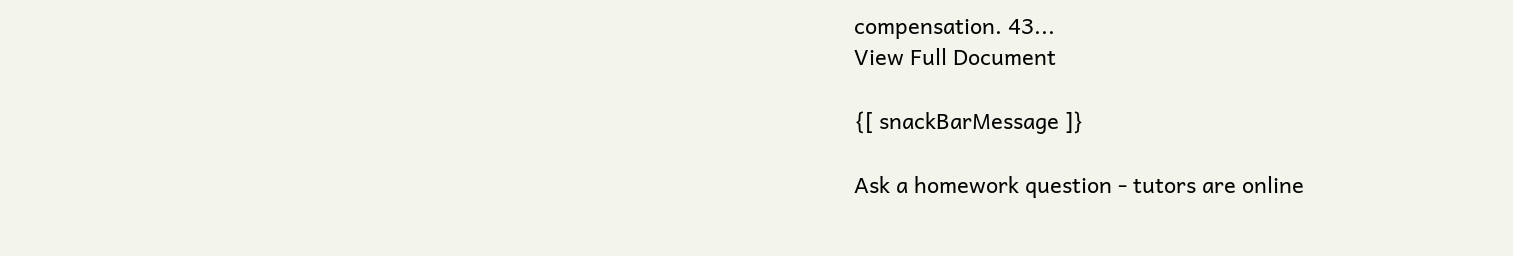compensation. 43...
View Full Document

{[ snackBarMessage ]}

Ask a homework question - tutors are online